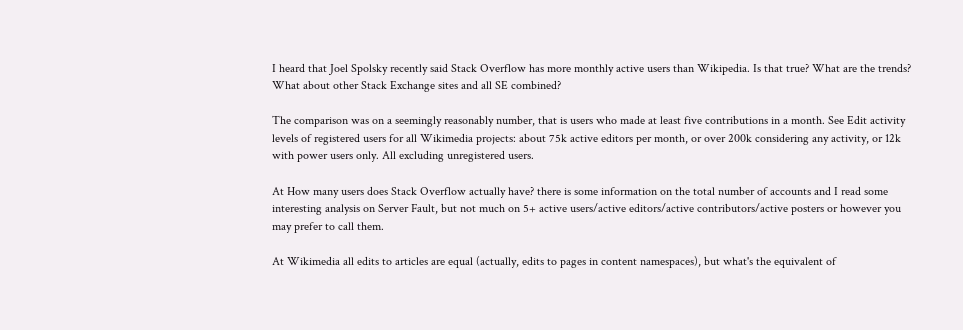I heard that Joel Spolsky recently said Stack Overflow has more monthly active users than Wikipedia. Is that true? What are the trends? What about other Stack Exchange sites and all SE combined?

The comparison was on a seemingly reasonably number, that is users who made at least five contributions in a month. See Edit activity levels of registered users for all Wikimedia projects: about 75k active editors per month, or over 200k considering any activity, or 12k with power users only. All excluding unregistered users.

At How many users does Stack Overflow actually have? there is some information on the total number of accounts and I read some interesting analysis on Server Fault, but not much on 5+ active users/active editors/active contributors/active posters or however you may prefer to call them.

At Wikimedia all edits to articles are equal (actually, edits to pages in content namespaces), but what's the equivalent of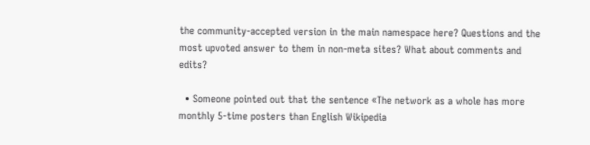the community-accepted version in the main namespace here? Questions and the most upvoted answer to them in non-meta sites? What about comments and edits?

  • Someone pointed out that the sentence «The network as a whole has more monthly 5-time posters than English Wikipedia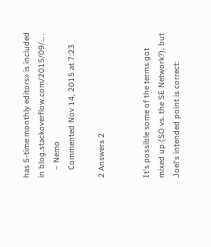has 5-time monthly editors» is included in blog.stackoverflow.com/2015/09/… .
    – Nemo
    Commented Nov 14, 2015 at 7:23

2 Answers 2


It's possible some of the terms got mixed up (SO vs. the SE Network?), but Joel's intended point is correct: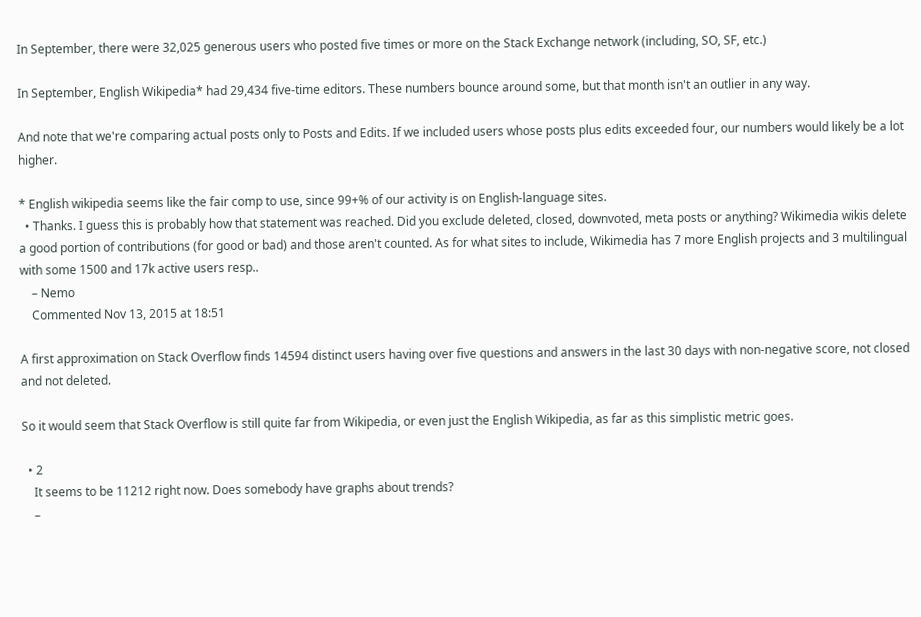In September, there were 32,025 generous users who posted five times or more on the Stack Exchange network (including, SO, SF, etc.)

In September, English Wikipedia* had 29,434 five-time editors. These numbers bounce around some, but that month isn't an outlier in any way.

And note that we're comparing actual posts only to Posts and Edits. If we included users whose posts plus edits exceeded four, our numbers would likely be a lot higher.

* English wikipedia seems like the fair comp to use, since 99+% of our activity is on English-language sites.
  • Thanks. I guess this is probably how that statement was reached. Did you exclude deleted, closed, downvoted, meta posts or anything? Wikimedia wikis delete a good portion of contributions (for good or bad) and those aren't counted. As for what sites to include, Wikimedia has 7 more English projects and 3 multilingual with some 1500 and 17k active users resp..
    – Nemo
    Commented Nov 13, 2015 at 18:51

A first approximation on Stack Overflow finds 14594 distinct users having over five questions and answers in the last 30 days with non-negative score, not closed and not deleted.

So it would seem that Stack Overflow is still quite far from Wikipedia, or even just the English Wikipedia, as far as this simplistic metric goes.

  • 2
    It seems to be 11212 right now. Does somebody have graphs about trends?
    –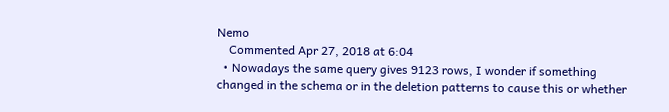Nemo
    Commented Apr 27, 2018 at 6:04
  • Nowadays the same query gives 9123 rows, I wonder if something changed in the schema or in the deletion patterns to cause this or whether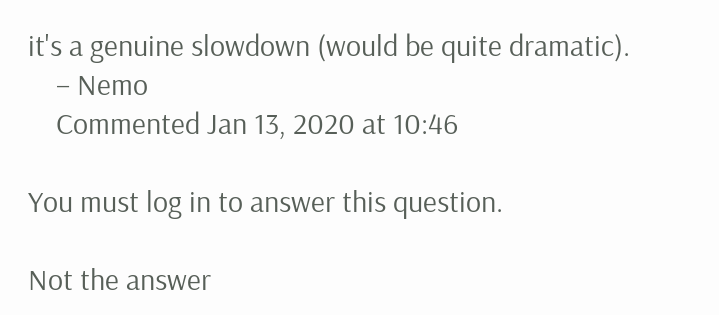it's a genuine slowdown (would be quite dramatic).
    – Nemo
    Commented Jan 13, 2020 at 10:46

You must log in to answer this question.

Not the answer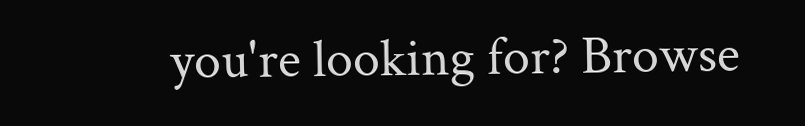you're looking for? Browse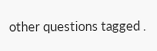other questions tagged .